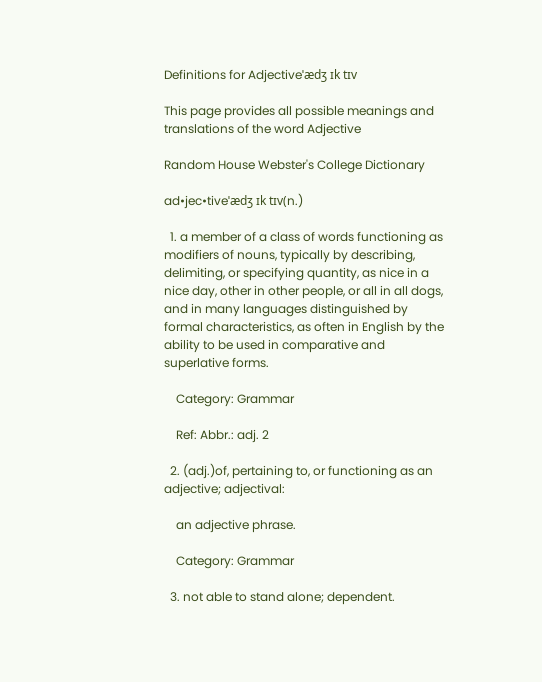Definitions for Adjectiveˈædʒ ɪk tɪv

This page provides all possible meanings and translations of the word Adjective

Random House Webster's College Dictionary

ad•jec•tiveˈædʒ ɪk tɪv(n.)

  1. a member of a class of words functioning as modifiers of nouns, typically by describing, delimiting, or specifying quantity, as nice in a nice day, other in other people, or all in all dogs, and in many languages distinguished by formal characteristics, as often in English by the ability to be used in comparative and superlative forms.

    Category: Grammar

    Ref: Abbr.: adj. 2

  2. (adj.)of, pertaining to, or functioning as an adjective; adjectival:

    an adjective phrase.

    Category: Grammar

  3. not able to stand alone; dependent.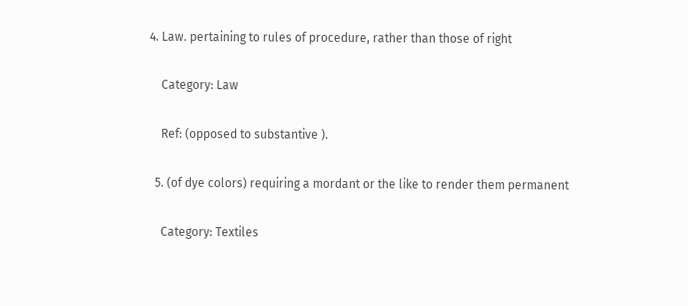4. Law. pertaining to rules of procedure, rather than those of right

    Category: Law

    Ref: (opposed to substantive ).

  5. (of dye colors) requiring a mordant or the like to render them permanent

    Category: Textiles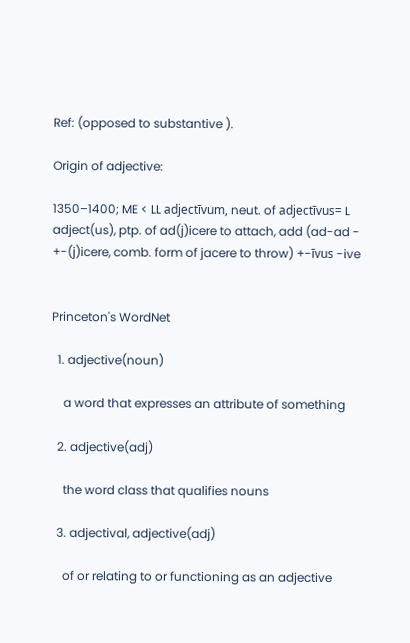Ref: (opposed to substantive ).

Origin of adjective:

1350–1400; ME < LL adjectīvum, neut. of adjectīvus= L adject(us), ptp. of ad(j)icere to attach, add (ad-ad - +-(j)icere, comb. form of jacere to throw) +-īvus -ive


Princeton's WordNet

  1. adjective(noun)

    a word that expresses an attribute of something

  2. adjective(adj)

    the word class that qualifies nouns

  3. adjectival, adjective(adj)

    of or relating to or functioning as an adjective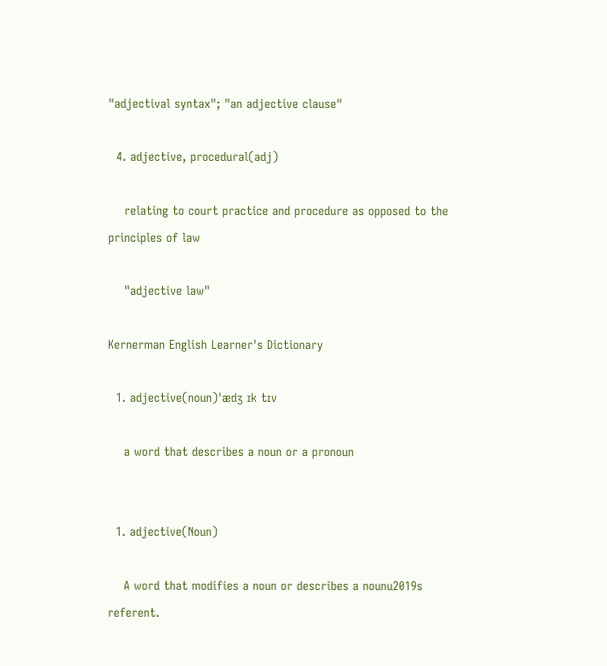"adjectival syntax"; "an adjective clause"

  4. adjective, procedural(adj)

    relating to court practice and procedure as opposed to the principles of law

    "adjective law"

Kernerman English Learner's Dictionary

  1. adjective(noun)ˈædʒ ɪk tɪv

    a word that describes a noun or a pronoun


  1. adjective(Noun)

    A word that modifies a noun or describes a nounu2019s referent.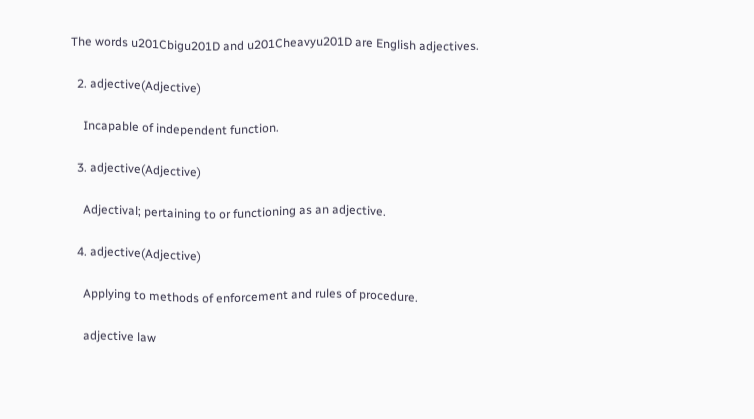The words u201Cbigu201D and u201Cheavyu201D are English adjectives.

  2. adjective(Adjective)

    Incapable of independent function.

  3. adjective(Adjective)

    Adjectival; pertaining to or functioning as an adjective.

  4. adjective(Adjective)

    Applying to methods of enforcement and rules of procedure.

    adjective law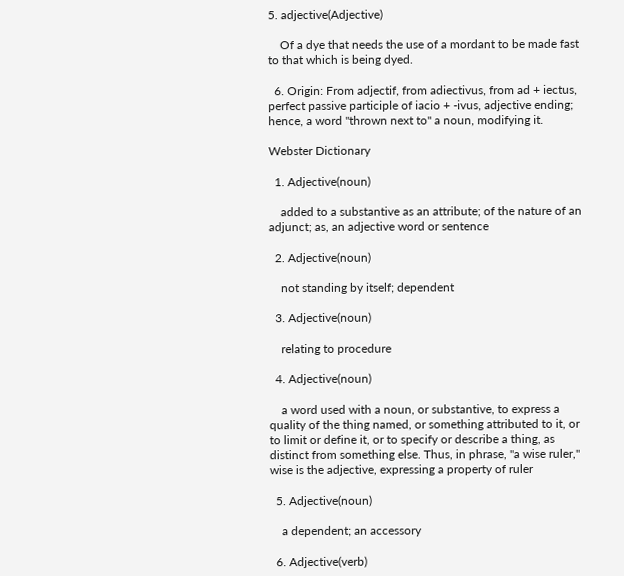5. adjective(Adjective)

    Of a dye that needs the use of a mordant to be made fast to that which is being dyed.

  6. Origin: From adjectif, from adiectivus, from ad + iectus, perfect passive participle of iacio + -ivus, adjective ending; hence, a word "thrown next to" a noun, modifying it.

Webster Dictionary

  1. Adjective(noun)

    added to a substantive as an attribute; of the nature of an adjunct; as, an adjective word or sentence

  2. Adjective(noun)

    not standing by itself; dependent

  3. Adjective(noun)

    relating to procedure

  4. Adjective(noun)

    a word used with a noun, or substantive, to express a quality of the thing named, or something attributed to it, or to limit or define it, or to specify or describe a thing, as distinct from something else. Thus, in phrase, "a wise ruler," wise is the adjective, expressing a property of ruler

  5. Adjective(noun)

    a dependent; an accessory

  6. Adjective(verb)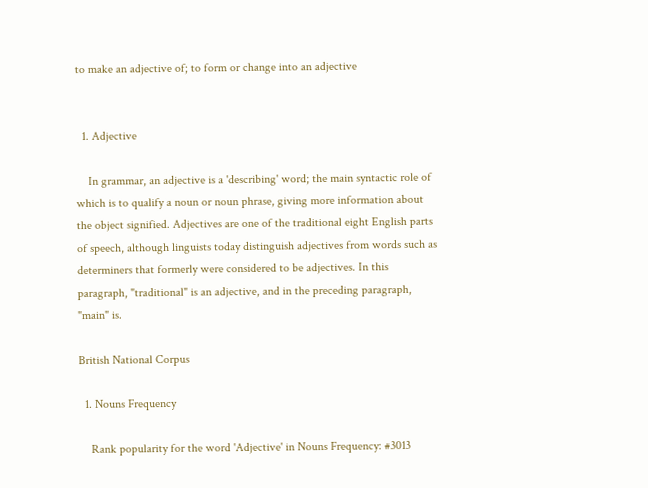to make an adjective of; to form or change into an adjective


  1. Adjective

    In grammar, an adjective is a 'describing' word; the main syntactic role of which is to qualify a noun or noun phrase, giving more information about the object signified. Adjectives are one of the traditional eight English parts of speech, although linguists today distinguish adjectives from words such as determiners that formerly were considered to be adjectives. In this paragraph, "traditional" is an adjective, and in the preceding paragraph, "main" is.

British National Corpus

  1. Nouns Frequency

    Rank popularity for the word 'Adjective' in Nouns Frequency: #3013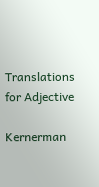Translations for Adjective

Kernerman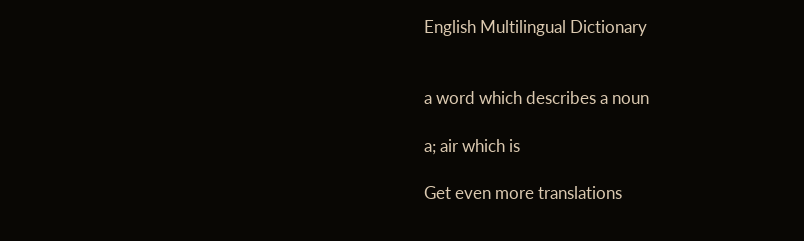English Multilingual Dictionary


a word which describes a noun

a; air which is

Get even more translations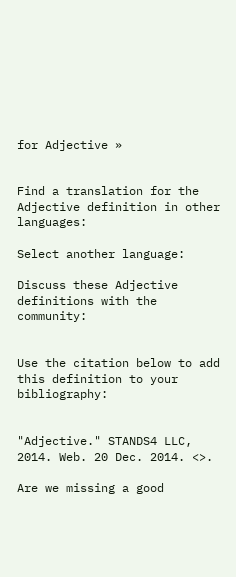for Adjective »


Find a translation for the Adjective definition in other languages:

Select another language:

Discuss these Adjective definitions with the community:


Use the citation below to add this definition to your bibliography:


"Adjective." STANDS4 LLC, 2014. Web. 20 Dec. 2014. <>.

Are we missing a good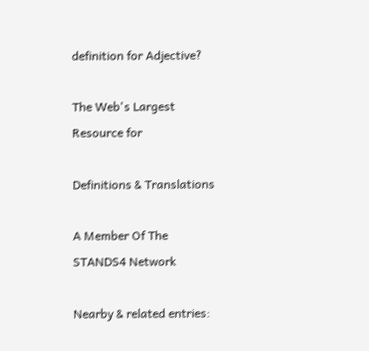definition for Adjective?

The Web's Largest Resource for

Definitions & Translations

A Member Of The STANDS4 Network

Nearby & related entries: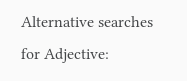Alternative searches for Adjective: